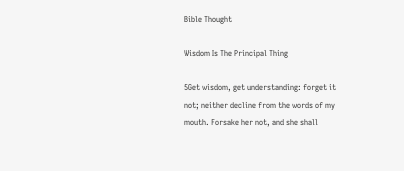Bible Thought

Wisdom Is The Principal Thing

5Get wisdom, get understanding: forget it not; neither decline from the words of my mouth. Forsake her not, and she shall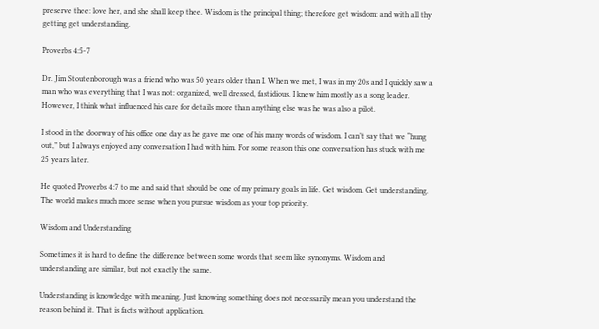preserve thee: love her, and she shall keep thee. Wisdom is the principal thing; therefore get wisdom: and with all thy getting get understanding.

Proverbs 4:5-7

Dr. Jim Stoutenborough was a friend who was 50 years older than I. When we met, I was in my 20s and I quickly saw a man who was everything that I was not: organized, well dressed, fastidious. I knew him mostly as a song leader. However, I think what influenced his care for details more than anything else was he was also a pilot.

I stood in the doorway of his office one day as he gave me one of his many words of wisdom. I can’t say that we “hung out,” but I always enjoyed any conversation I had with him. For some reason this one conversation has stuck with me 25 years later.

He quoted Proverbs 4:7 to me and said that should be one of my primary goals in life. Get wisdom. Get understanding. The world makes much more sense when you pursue wisdom as your top priority.

Wisdom and Understanding

Sometimes it is hard to define the difference between some words that seem like synonyms. Wisdom and understanding are similar, but not exactly the same.

Understanding is knowledge with meaning. Just knowing something does not necessarily mean you understand the reason behind it. That is facts without application.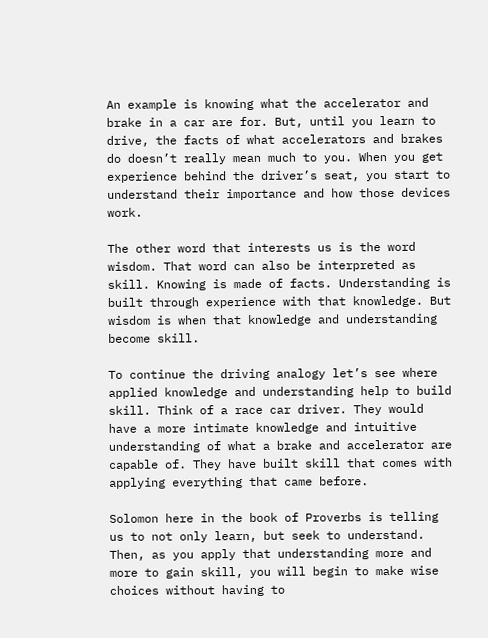An example is knowing what the accelerator and brake in a car are for. But, until you learn to drive, the facts of what accelerators and brakes do doesn’t really mean much to you. When you get experience behind the driver’s seat, you start to understand their importance and how those devices work.

The other word that interests us is the word wisdom. That word can also be interpreted as skill. Knowing is made of facts. Understanding is built through experience with that knowledge. But wisdom is when that knowledge and understanding become skill.

To continue the driving analogy let’s see where applied knowledge and understanding help to build skill. Think of a race car driver. They would have a more intimate knowledge and intuitive understanding of what a brake and accelerator are capable of. They have built skill that comes with applying everything that came before.

Solomon here in the book of Proverbs is telling us to not only learn, but seek to understand. Then, as you apply that understanding more and more to gain skill, you will begin to make wise choices without having to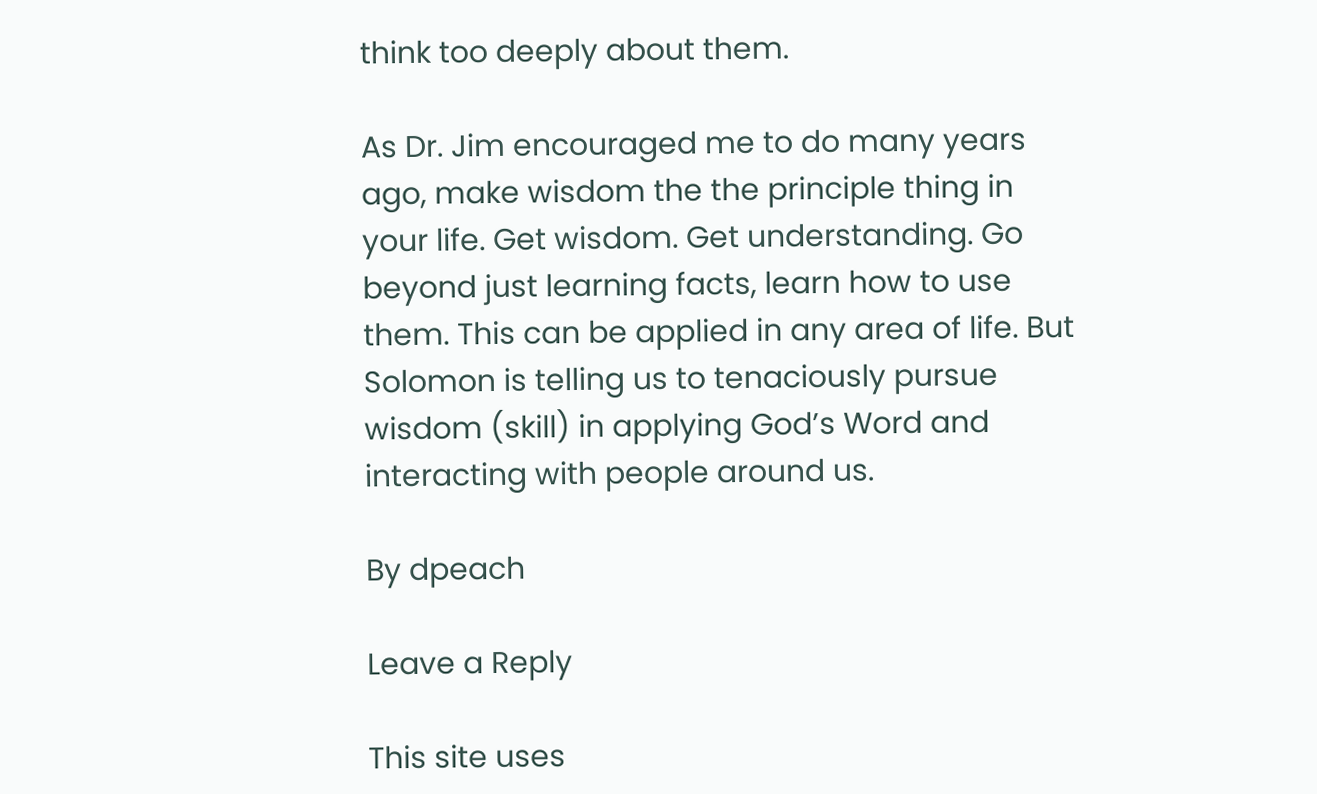think too deeply about them.

As Dr. Jim encouraged me to do many years ago, make wisdom the the principle thing in your life. Get wisdom. Get understanding. Go beyond just learning facts, learn how to use them. This can be applied in any area of life. But Solomon is telling us to tenaciously pursue wisdom (skill) in applying God’s Word and interacting with people around us.

By dpeach

Leave a Reply

This site uses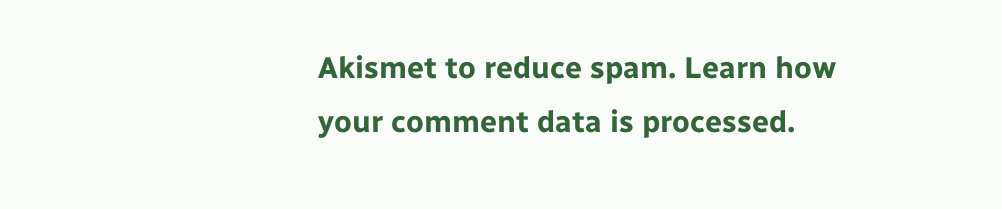Akismet to reduce spam. Learn how your comment data is processed.